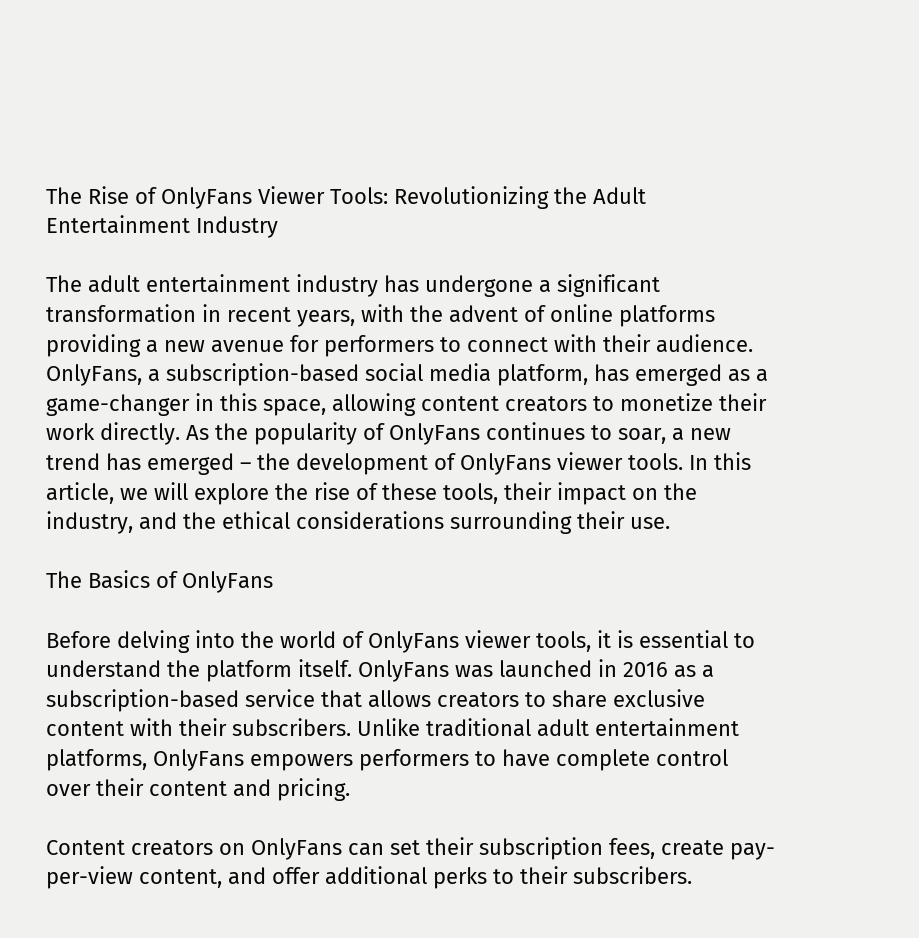The Rise of OnlyFans Viewer Tools: Revolutionizing the Adult Entertainment Industry

The adult entertainment industry has undergone a significant transformation in recent years, with the advent of online platforms providing a new avenue for performers to connect with their audience. OnlyFans, a subscription-based social media platform, has emerged as a game-changer in this space, allowing content creators to monetize their work directly. As the popularity of OnlyFans continues to soar, a new trend has emerged – the development of OnlyFans viewer tools. In this article, we will explore the rise of these tools, their impact on the industry, and the ethical considerations surrounding their use.

The Basics of OnlyFans

Before delving into the world of OnlyFans viewer tools, it is essential to understand the platform itself. OnlyFans was launched in 2016 as a subscription-based service that allows creators to share exclusive content with their subscribers. Unlike traditional adult entertainment platforms, OnlyFans empowers performers to have complete control over their content and pricing.

Content creators on OnlyFans can set their subscription fees, create pay-per-view content, and offer additional perks to their subscribers.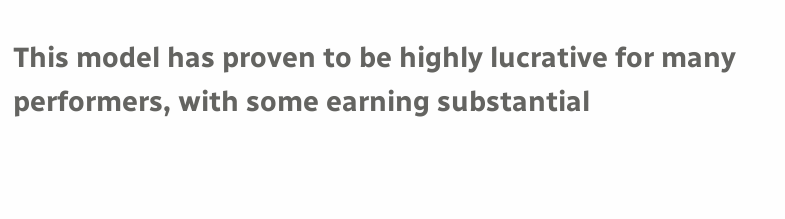This model has proven to be highly lucrative for many performers, with some earning substantial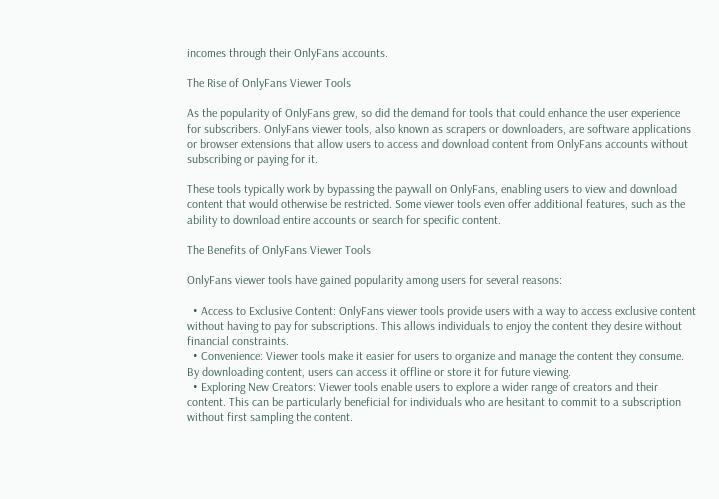incomes through their OnlyFans accounts.

The Rise of OnlyFans Viewer Tools

As the popularity of OnlyFans grew, so did the demand for tools that could enhance the user experience for subscribers. OnlyFans viewer tools, also known as scrapers or downloaders, are software applications or browser extensions that allow users to access and download content from OnlyFans accounts without subscribing or paying for it.

These tools typically work by bypassing the paywall on OnlyFans, enabling users to view and download content that would otherwise be restricted. Some viewer tools even offer additional features, such as the ability to download entire accounts or search for specific content.

The Benefits of OnlyFans Viewer Tools

OnlyFans viewer tools have gained popularity among users for several reasons:

  • Access to Exclusive Content: OnlyFans viewer tools provide users with a way to access exclusive content without having to pay for subscriptions. This allows individuals to enjoy the content they desire without financial constraints.
  • Convenience: Viewer tools make it easier for users to organize and manage the content they consume. By downloading content, users can access it offline or store it for future viewing.
  • Exploring New Creators: Viewer tools enable users to explore a wider range of creators and their content. This can be particularly beneficial for individuals who are hesitant to commit to a subscription without first sampling the content.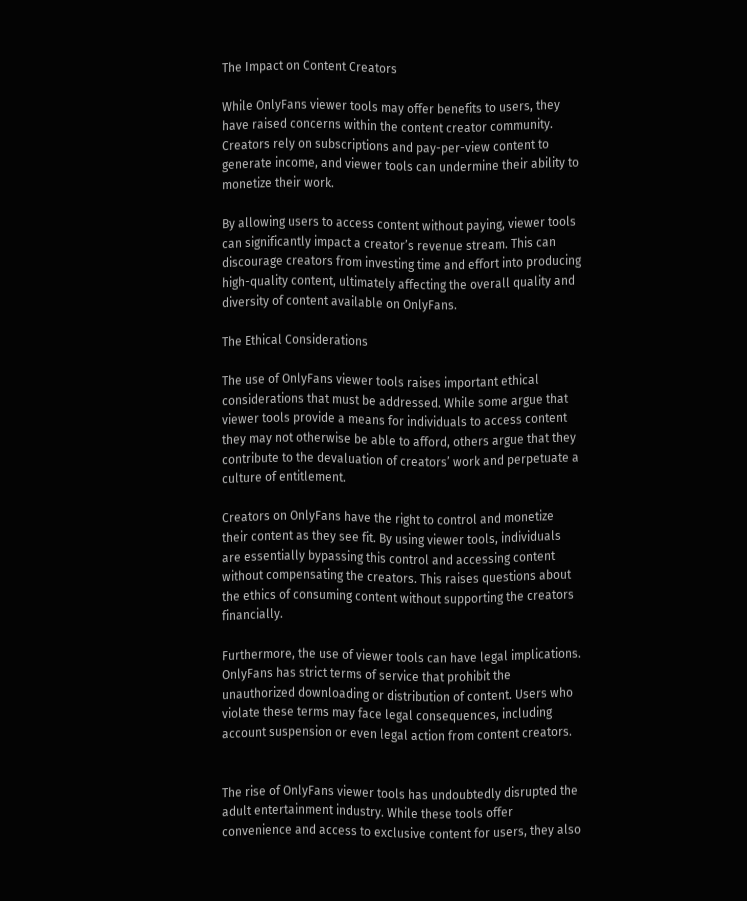The Impact on Content Creators

While OnlyFans viewer tools may offer benefits to users, they have raised concerns within the content creator community. Creators rely on subscriptions and pay-per-view content to generate income, and viewer tools can undermine their ability to monetize their work.

By allowing users to access content without paying, viewer tools can significantly impact a creator’s revenue stream. This can discourage creators from investing time and effort into producing high-quality content, ultimately affecting the overall quality and diversity of content available on OnlyFans.

The Ethical Considerations

The use of OnlyFans viewer tools raises important ethical considerations that must be addressed. While some argue that viewer tools provide a means for individuals to access content they may not otherwise be able to afford, others argue that they contribute to the devaluation of creators’ work and perpetuate a culture of entitlement.

Creators on OnlyFans have the right to control and monetize their content as they see fit. By using viewer tools, individuals are essentially bypassing this control and accessing content without compensating the creators. This raises questions about the ethics of consuming content without supporting the creators financially.

Furthermore, the use of viewer tools can have legal implications. OnlyFans has strict terms of service that prohibit the unauthorized downloading or distribution of content. Users who violate these terms may face legal consequences, including account suspension or even legal action from content creators.


The rise of OnlyFans viewer tools has undoubtedly disrupted the adult entertainment industry. While these tools offer convenience and access to exclusive content for users, they also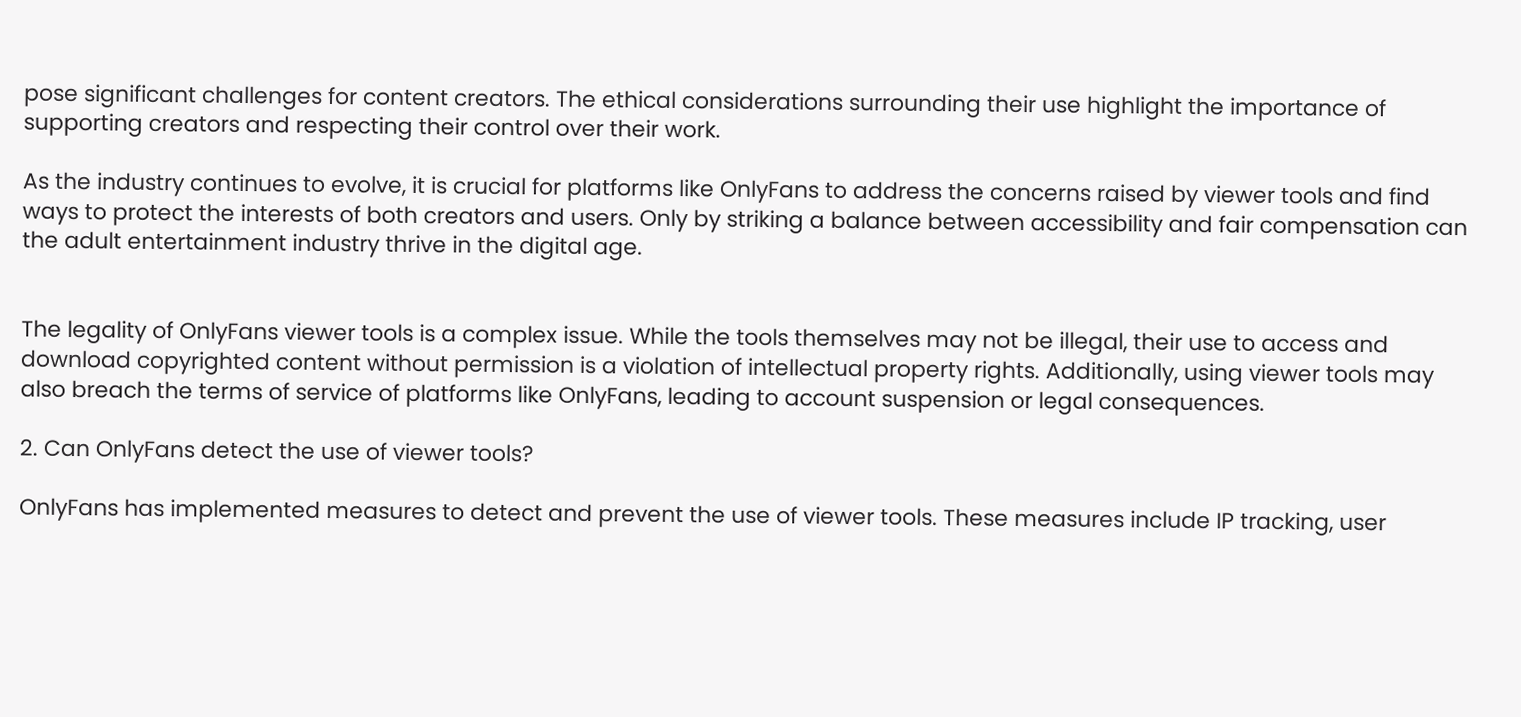pose significant challenges for content creators. The ethical considerations surrounding their use highlight the importance of supporting creators and respecting their control over their work.

As the industry continues to evolve, it is crucial for platforms like OnlyFans to address the concerns raised by viewer tools and find ways to protect the interests of both creators and users. Only by striking a balance between accessibility and fair compensation can the adult entertainment industry thrive in the digital age.


The legality of OnlyFans viewer tools is a complex issue. While the tools themselves may not be illegal, their use to access and download copyrighted content without permission is a violation of intellectual property rights. Additionally, using viewer tools may also breach the terms of service of platforms like OnlyFans, leading to account suspension or legal consequences.

2. Can OnlyFans detect the use of viewer tools?

OnlyFans has implemented measures to detect and prevent the use of viewer tools. These measures include IP tracking, user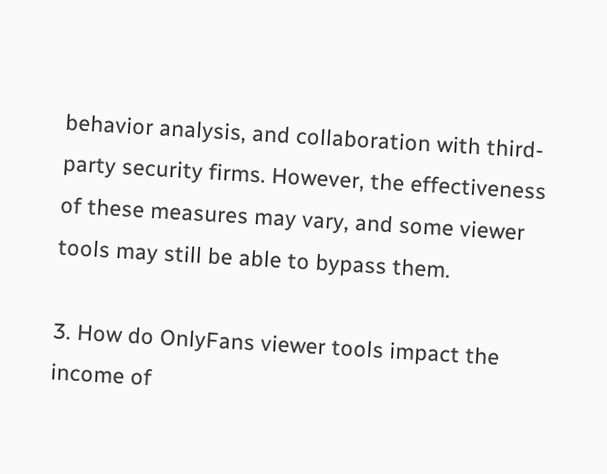behavior analysis, and collaboration with third-party security firms. However, the effectiveness of these measures may vary, and some viewer tools may still be able to bypass them.

3. How do OnlyFans viewer tools impact the income of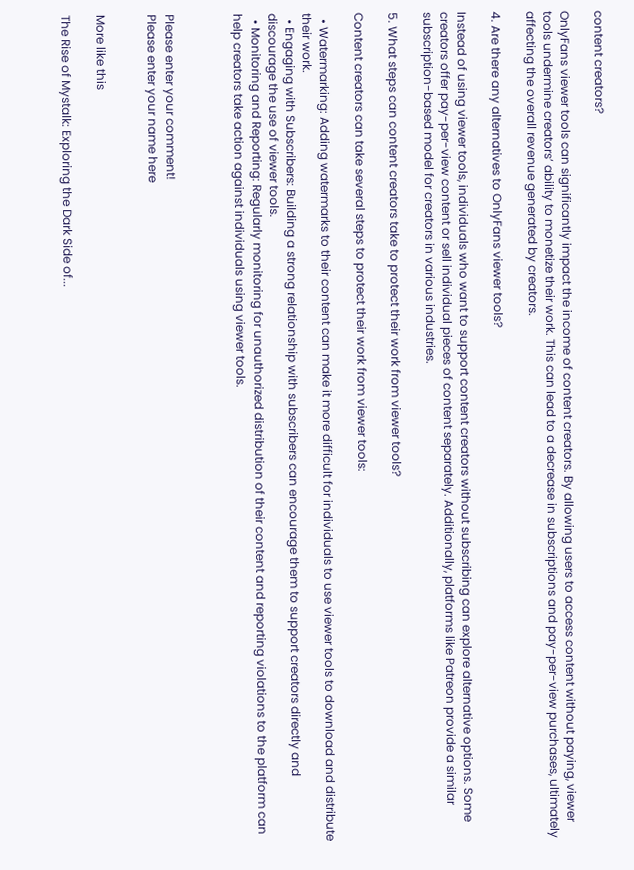content creators?

OnlyFans viewer tools can significantly impact the income of content creators. By allowing users to access content without paying, viewer tools undermine creators’ ability to monetize their work. This can lead to a decrease in subscriptions and pay-per-view purchases, ultimately affecting the overall revenue generated by creators.

4. Are there any alternatives to OnlyFans viewer tools?

Instead of using viewer tools, individuals who want to support content creators without subscribing can explore alternative options. Some creators offer pay-per-view content or sell individual pieces of content separately. Additionally, platforms like Patreon provide a similar subscription-based model for creators in various industries.

5. What steps can content creators take to protect their work from viewer tools?

Content creators can take several steps to protect their work from viewer tools:

  • Watermarking: Adding watermarks to their content can make it more difficult for individuals to use viewer tools to download and distribute their work.
  • Engaging with Subscribers: Building a strong relationship with subscribers can encourage them to support creators directly and discourage the use of viewer tools.
  • Monitoring and Reporting: Regularly monitoring for unauthorized distribution of their content and reporting violations to the platform can help creators take action against individuals using viewer tools.



Please enter your comment!
Please enter your name here


More like this

The Rise of Mystalk: Exploring the Dark Side of...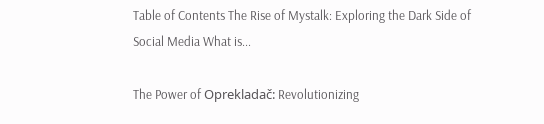Table of Contents The Rise of Mystalk: Exploring the Dark Side of Social Media What is...

The Power of Oprekladač: Revolutionizing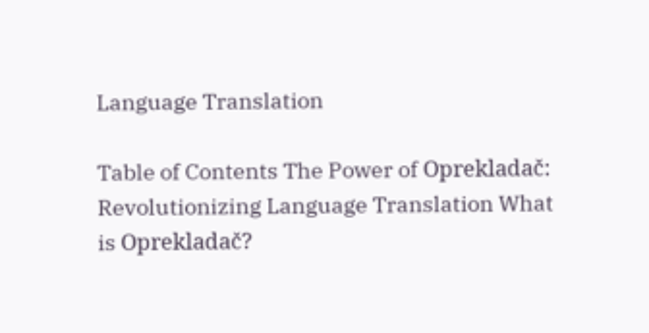Language Translation

Table of Contents The Power of Oprekladač: Revolutionizing Language Translation What is Oprekladač?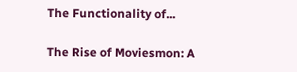The Functionality of...

The Rise of Moviesmon: A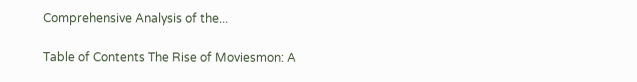Comprehensive Analysis of the...

Table of Contents The Rise of Moviesmon: A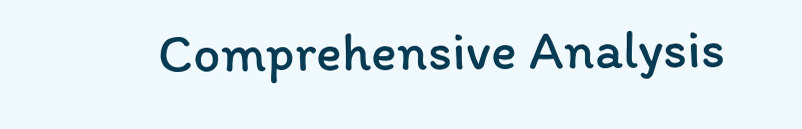Comprehensive Analysis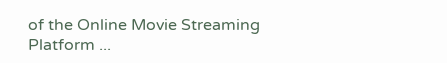of the Online Movie Streaming Platform ...